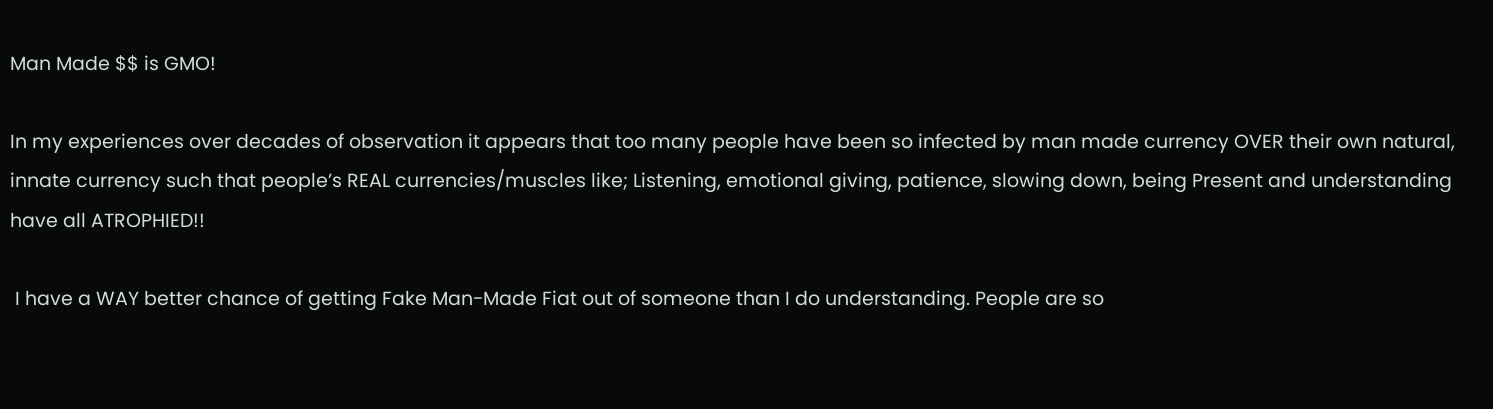Man Made $$ is GMO!

In my experiences over decades of observation it appears that too many people have been so infected by man made currency OVER their own natural, innate currency such that people’s REAL currencies/muscles like; Listening, emotional giving, patience, slowing down, being Present and understanding have all ATROPHIED!!

 I have a WAY better chance of getting Fake Man-Made Fiat out of someone than I do understanding. People are so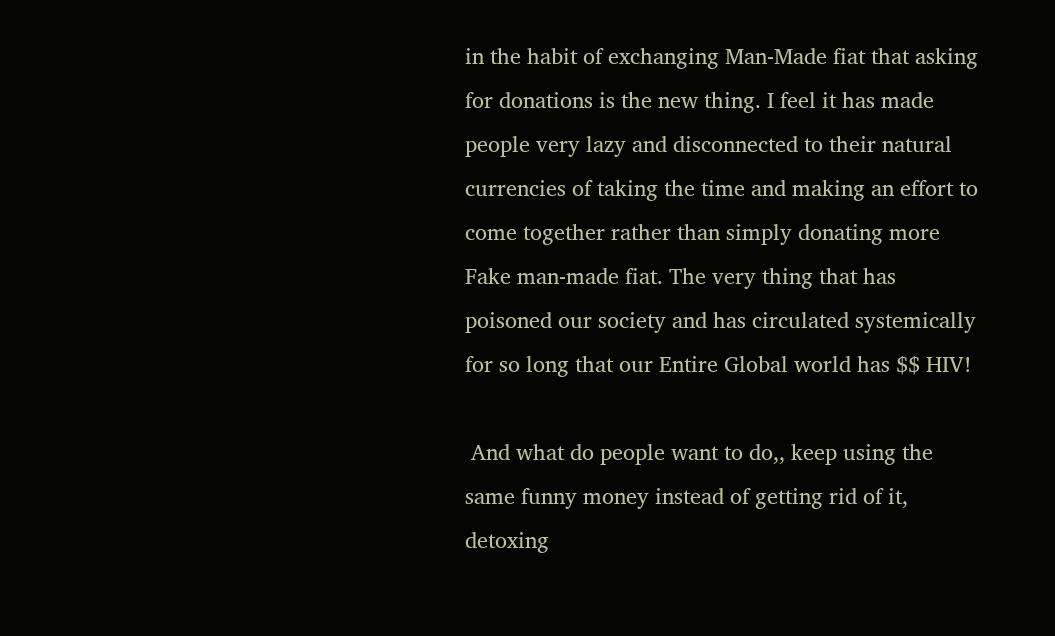in the habit of exchanging Man-Made fiat that asking for donations is the new thing. I feel it has made people very lazy and disconnected to their natural currencies of taking the time and making an effort to come together rather than simply donating more Fake man-made fiat. The very thing that has poisoned our society and has circulated systemically for so long that our Entire Global world has $$ HIV!

 And what do people want to do,, keep using the same funny money instead of getting rid of it, detoxing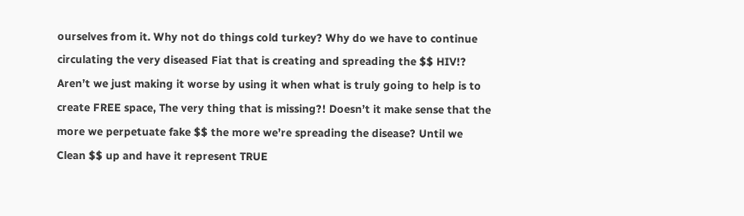ourselves from it. Why not do things cold turkey? Why do we have to continue circulating the very diseased Fiat that is creating and spreading the $$ HIV!? Aren’t we just making it worse by using it when what is truly going to help is to create FREE space, The very thing that is missing?! Doesn’t it make sense that the more we perpetuate fake $$ the more we’re spreading the disease? Until we Clean $$ up and have it represent TRUE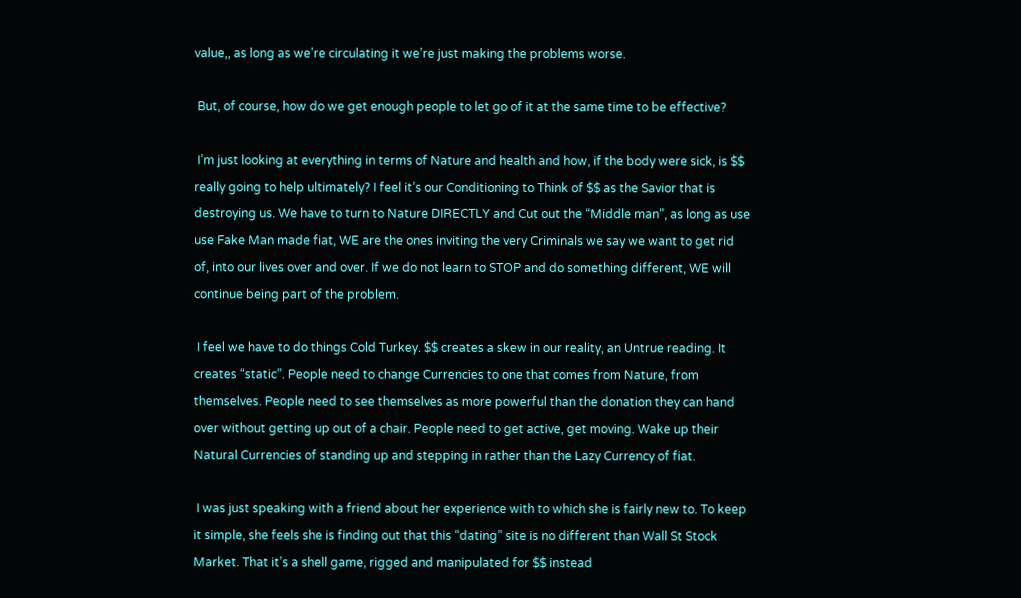value,, as long as we’re circulating it we’re just making the problems worse.

 But, of course, how do we get enough people to let go of it at the same time to be effective?

 I’m just looking at everything in terms of Nature and health and how, if the body were sick, is $$ really going to help ultimately? I feel it’s our Conditioning to Think of $$ as the Savior that is destroying us. We have to turn to Nature DIRECTLY and Cut out the “Middle man”, as long as use use Fake Man made fiat, WE are the ones inviting the very Criminals we say we want to get rid of, into our lives over and over. If we do not learn to STOP and do something different, WE will continue being part of the problem.

 I feel we have to do things Cold Turkey. $$ creates a skew in our reality, an Untrue reading. It creates “static”. People need to change Currencies to one that comes from Nature, from themselves. People need to see themselves as more powerful than the donation they can hand over without getting up out of a chair. People need to get active, get moving. Wake up their Natural Currencies of standing up and stepping in rather than the Lazy Currency of fiat.

 I was just speaking with a friend about her experience with to which she is fairly new to. To keep it simple, she feels she is finding out that this “dating” site is no different than Wall St Stock Market. That it’s a shell game, rigged and manipulated for $$ instead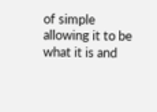of simple allowing it to be what it is and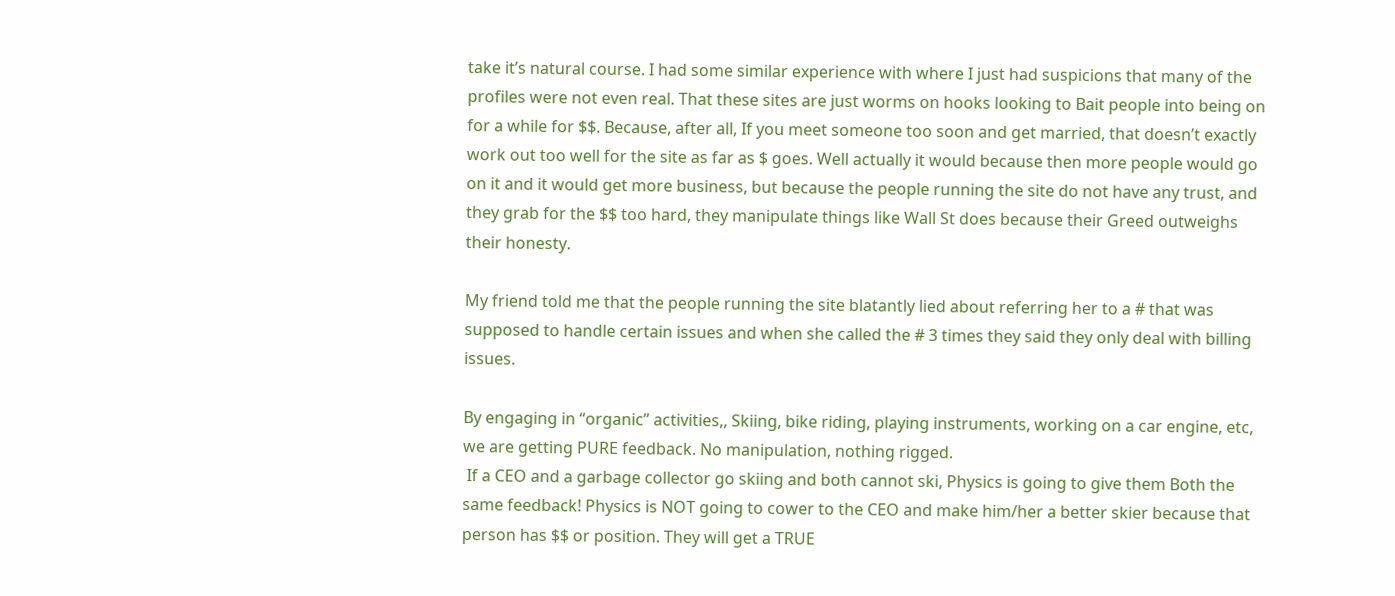take it’s natural course. I had some similar experience with where I just had suspicions that many of the profiles were not even real. That these sites are just worms on hooks looking to Bait people into being on for a while for $$. Because, after all, If you meet someone too soon and get married, that doesn’t exactly work out too well for the site as far as $ goes. Well actually it would because then more people would go on it and it would get more business, but because the people running the site do not have any trust, and they grab for the $$ too hard, they manipulate things like Wall St does because their Greed outweighs their honesty.

My friend told me that the people running the site blatantly lied about referring her to a # that was supposed to handle certain issues and when she called the # 3 times they said they only deal with billing issues.

By engaging in “organic” activities,, Skiing, bike riding, playing instruments, working on a car engine, etc, we are getting PURE feedback. No manipulation, nothing rigged.
 If a CEO and a garbage collector go skiing and both cannot ski, Physics is going to give them Both the same feedback! Physics is NOT going to cower to the CEO and make him/her a better skier because that person has $$ or position. They will get a TRUE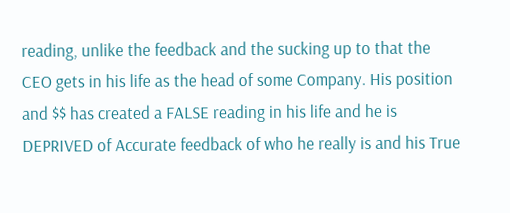reading, unlike the feedback and the sucking up to that the CEO gets in his life as the head of some Company. His position and $$ has created a FALSE reading in his life and he is DEPRIVED of Accurate feedback of who he really is and his True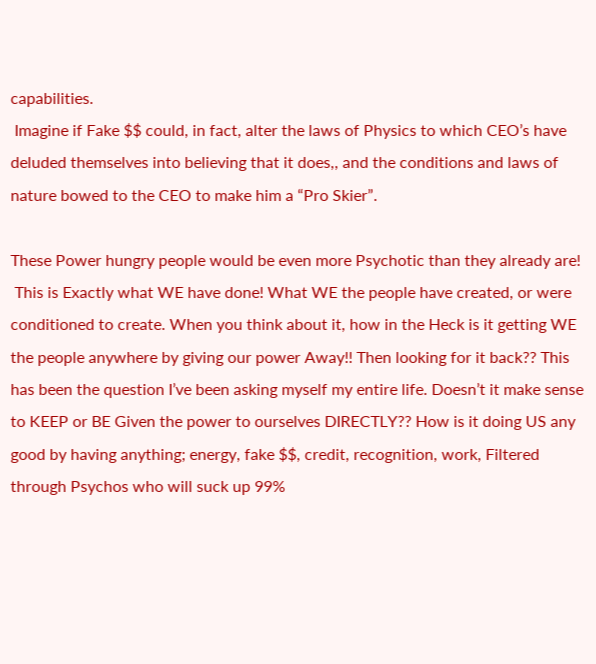capabilities.
 Imagine if Fake $$ could, in fact, alter the laws of Physics to which CEO’s have deluded themselves into believing that it does,, and the conditions and laws of nature bowed to the CEO to make him a “Pro Skier”.

These Power hungry people would be even more Psychotic than they already are!
 This is Exactly what WE have done! What WE the people have created, or were conditioned to create. When you think about it, how in the Heck is it getting WE the people anywhere by giving our power Away!! Then looking for it back?? This has been the question I’ve been asking myself my entire life. Doesn’t it make sense to KEEP or BE Given the power to ourselves DIRECTLY?? How is it doing US any good by having anything; energy, fake $$, credit, recognition, work, Filtered through Psychos who will suck up 99%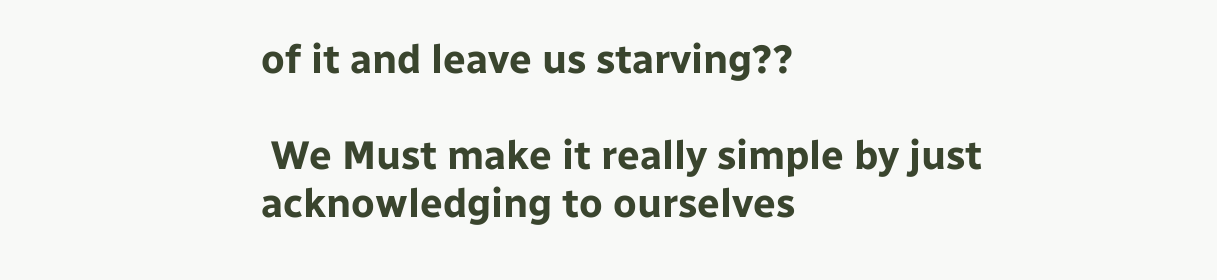of it and leave us starving??

 We Must make it really simple by just acknowledging to ourselves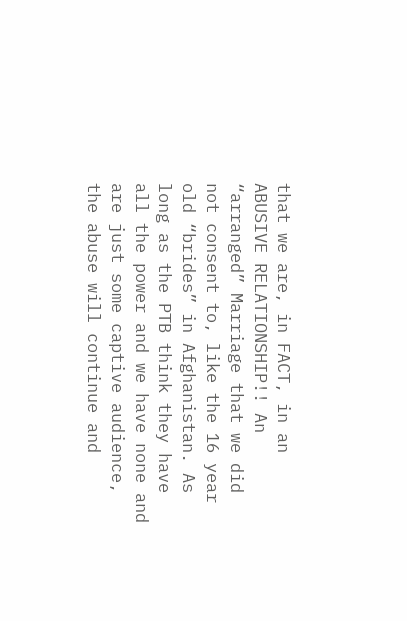that we are, in FACT, in an ABUSIVE RELATIONSHIP!! An “arranged” Marriage that we did not consent to, like the 16 year old “brides” in Afghanistan. As long as the PTB think they have all the power and we have none and are just some captive audience, the abuse will continue and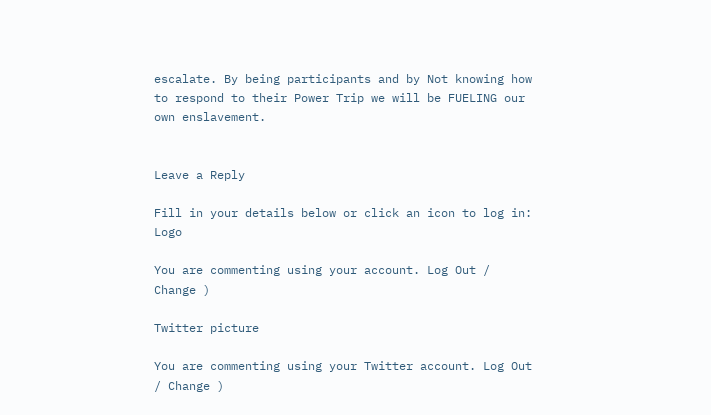escalate. By being participants and by Not knowing how to respond to their Power Trip we will be FUELING our own enslavement.


Leave a Reply

Fill in your details below or click an icon to log in: Logo

You are commenting using your account. Log Out / Change )

Twitter picture

You are commenting using your Twitter account. Log Out / Change )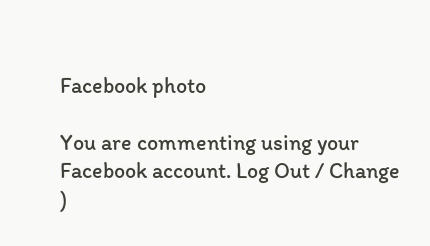Facebook photo

You are commenting using your Facebook account. Log Out / Change )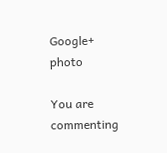Google+ photo

You are commenting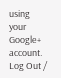using your Google+ account. Log Out /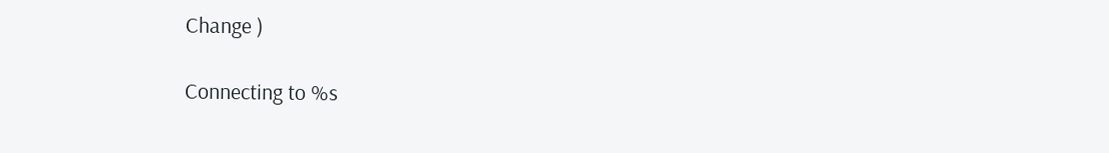Change )

Connecting to %s